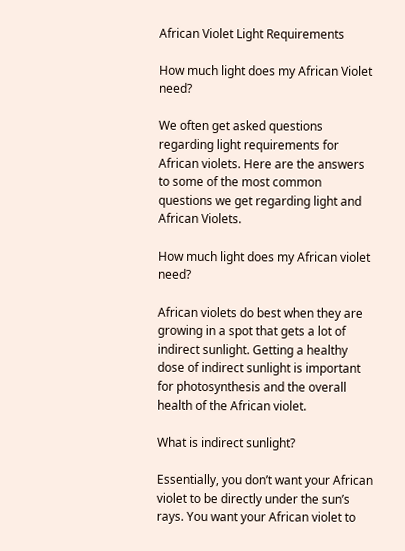African Violet Light Requirements

How much light does my African Violet need?

We often get asked questions regarding light requirements for African violets. Here are the answers to some of the most common questions we get regarding light and African Violets.

How much light does my African violet need?

African violets do best when they are growing in a spot that gets a lot of indirect sunlight. Getting a healthy dose of indirect sunlight is important for photosynthesis and the overall health of the African violet.

What is indirect sunlight?

Essentially, you don’t want your African violet to be directly under the sun’s rays. You want your African violet to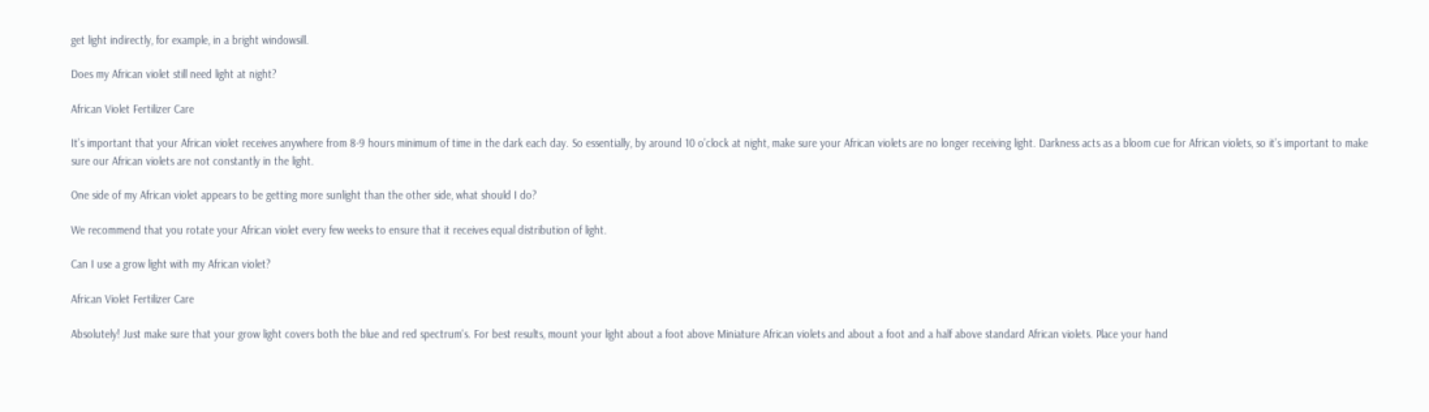get light indirectly, for example, in a bright windowsill.

Does my African violet still need light at night?

African Violet Fertilizer Care

It’s important that your African violet receives anywhere from 8-9 hours minimum of time in the dark each day. So essentially, by around 10 o’clock at night, make sure your African violets are no longer receiving light. Darkness acts as a bloom cue for African violets, so it’s important to make sure our African violets are not constantly in the light.

One side of my African violet appears to be getting more sunlight than the other side, what should I do?

We recommend that you rotate your African violet every few weeks to ensure that it receives equal distribution of light.

Can I use a grow light with my African violet?

African Violet Fertilizer Care

Absolutely! Just make sure that your grow light covers both the blue and red spectrum's. For best results, mount your light about a foot above Miniature African violets and about a foot and a half above standard African violets. Place your hand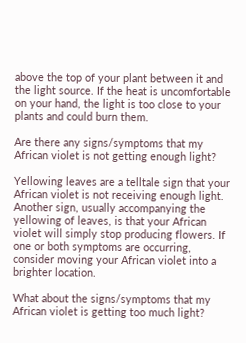above the top of your plant between it and the light source. If the heat is uncomfortable on your hand, the light is too close to your plants and could burn them.

Are there any signs/symptoms that my African violet is not getting enough light?

Yellowing leaves are a telltale sign that your African violet is not receiving enough light. Another sign, usually accompanying the yellowing of leaves, is that your African violet will simply stop producing flowers. If one or both symptoms are occurring, consider moving your African violet into a brighter location.

What about the signs/symptoms that my African violet is getting too much light?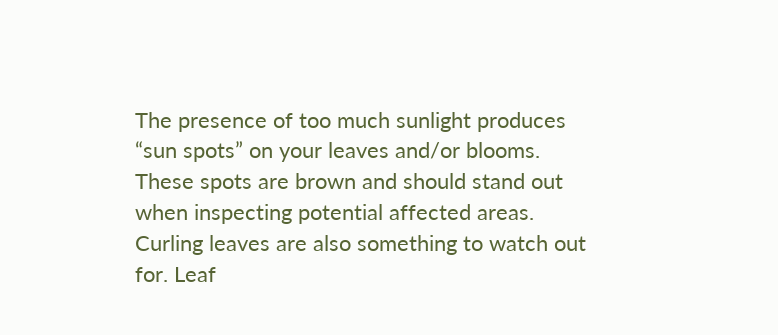The presence of too much sunlight produces “sun spots” on your leaves and/or blooms. These spots are brown and should stand out when inspecting potential affected areas. Curling leaves are also something to watch out for. Leaf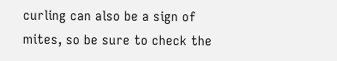curling can also be a sign of mites, so be sure to check the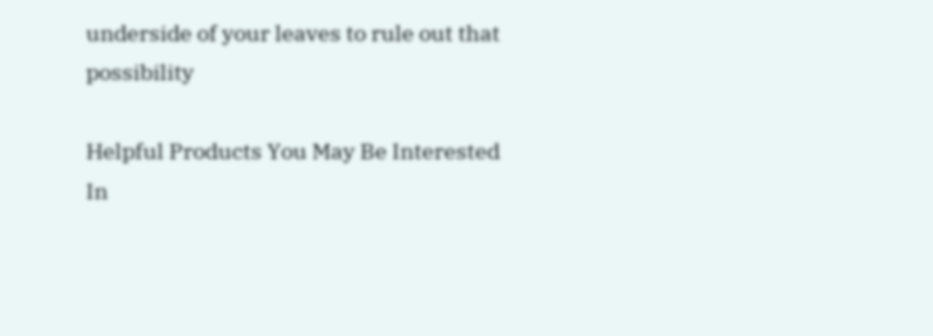underside of your leaves to rule out that possibility

Helpful Products You May Be Interested In